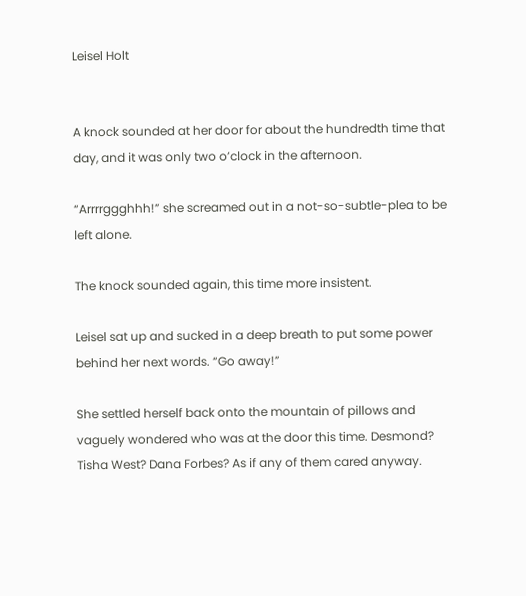Leisel Holt


A knock sounded at her door for about the hundredth time that day, and it was only two o’clock in the afternoon.

“Arrrrggghhh!” she screamed out in a not-so-subtle-plea to be left alone.

The knock sounded again, this time more insistent.

Leisel sat up and sucked in a deep breath to put some power behind her next words. “Go away!”

She settled herself back onto the mountain of pillows and vaguely wondered who was at the door this time. Desmond? Tisha West? Dana Forbes? As if any of them cared anyway.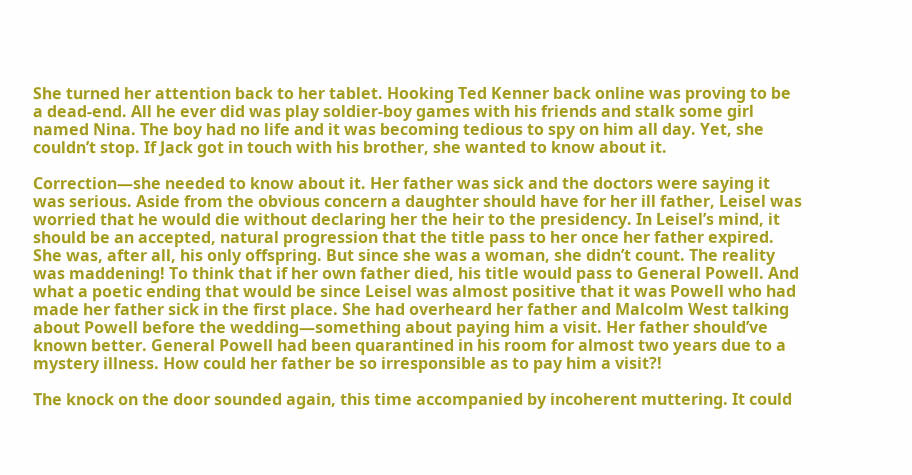She turned her attention back to her tablet. Hooking Ted Kenner back online was proving to be a dead-end. All he ever did was play soldier-boy games with his friends and stalk some girl named Nina. The boy had no life and it was becoming tedious to spy on him all day. Yet, she couldn’t stop. If Jack got in touch with his brother, she wanted to know about it.

Correction—she needed to know about it. Her father was sick and the doctors were saying it was serious. Aside from the obvious concern a daughter should have for her ill father, Leisel was worried that he would die without declaring her the heir to the presidency. In Leisel’s mind, it should be an accepted, natural progression that the title pass to her once her father expired. She was, after all, his only offspring. But since she was a woman, she didn’t count. The reality was maddening! To think that if her own father died, his title would pass to General Powell. And what a poetic ending that would be since Leisel was almost positive that it was Powell who had made her father sick in the first place. She had overheard her father and Malcolm West talking about Powell before the wedding—something about paying him a visit. Her father should’ve known better. General Powell had been quarantined in his room for almost two years due to a mystery illness. How could her father be so irresponsible as to pay him a visit?!

The knock on the door sounded again, this time accompanied by incoherent muttering. It could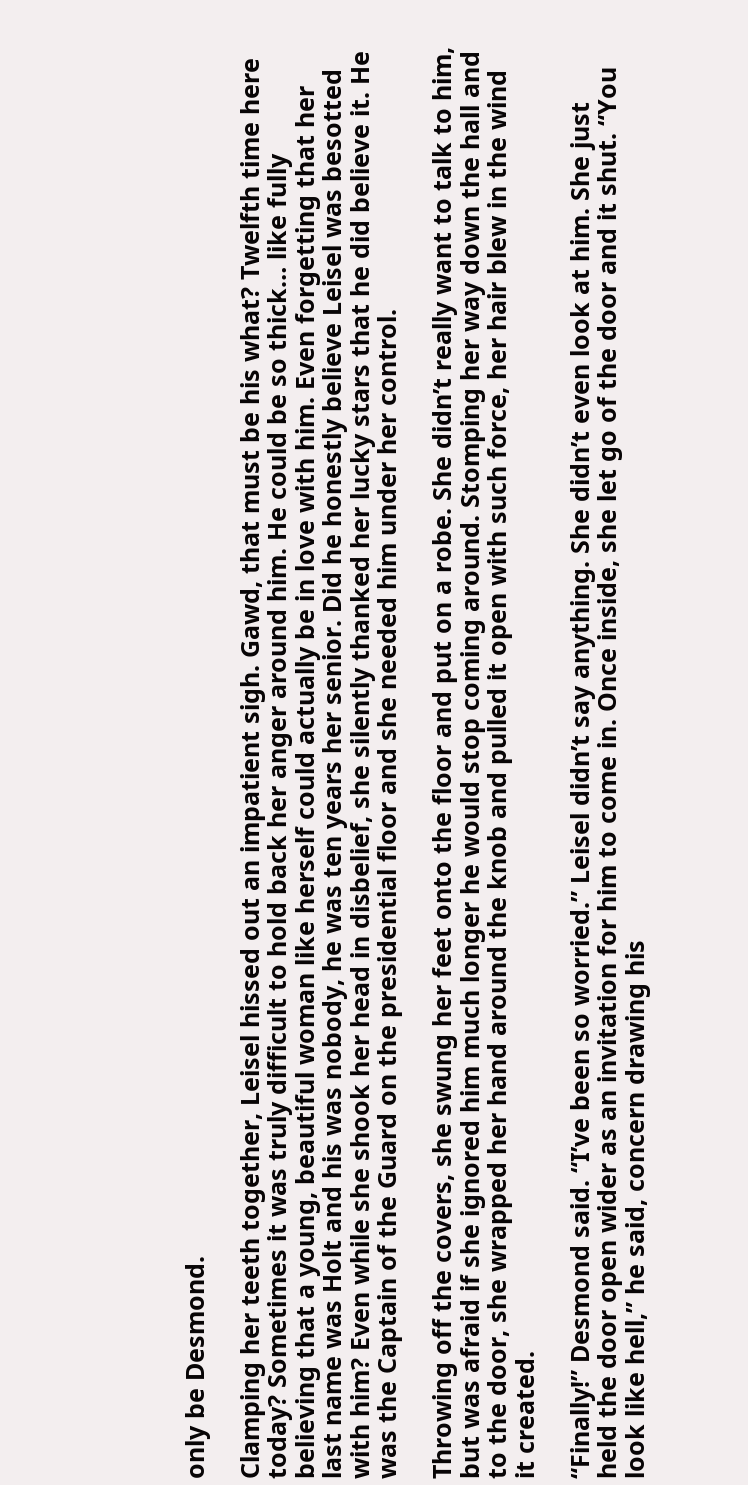only be Desmond.

Clamping her teeth together, Leisel hissed out an impatient sigh. Gawd, that must be his what? Twelfth time here today? Sometimes it was truly difficult to hold back her anger around him. He could be so thick… like fully believing that a young, beautiful woman like herself could actually be in love with him. Even forgetting that her last name was Holt and his was nobody, he was ten years her senior. Did he honestly believe Leisel was besotted with him? Even while she shook her head in disbelief, she silently thanked her lucky stars that he did believe it. He was the Captain of the Guard on the presidential floor and she needed him under her control.

Throwing off the covers, she swung her feet onto the floor and put on a robe. She didn’t really want to talk to him, but was afraid if she ignored him much longer he would stop coming around. Stomping her way down the hall and to the door, she wrapped her hand around the knob and pulled it open with such force, her hair blew in the wind it created.

“Finally!” Desmond said. “I’ve been so worried.” Leisel didn’t say anything. She didn’t even look at him. She just held the door open wider as an invitation for him to come in. Once inside, she let go of the door and it shut. “You look like hell,” he said, concern drawing his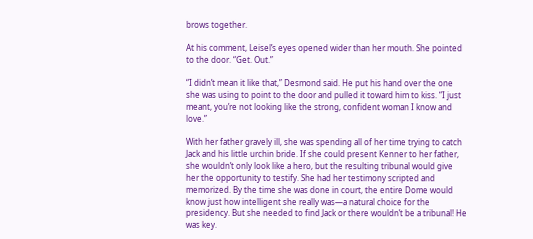brows together.

At his comment, Leisel’s eyes opened wider than her mouth. She pointed to the door. “Get. Out.”

“I didn’t mean it like that,” Desmond said. He put his hand over the one she was using to point to the door and pulled it toward him to kiss. “I just meant, you’re not looking like the strong, confident woman I know and love.”

With her father gravely ill, she was spending all of her time trying to catch Jack and his little urchin bride. If she could present Kenner to her father, she wouldn’t only look like a hero, but the resulting tribunal would give her the opportunity to testify. She had her testimony scripted and memorized. By the time she was done in court, the entire Dome would know just how intelligent she really was—a natural choice for the presidency. But she needed to find Jack or there wouldn’t be a tribunal! He was key.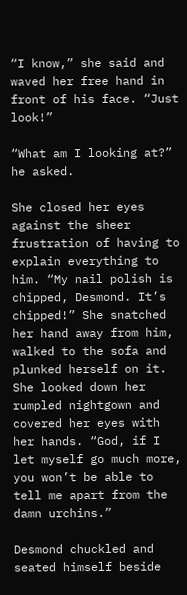“I know,” she said and waved her free hand in front of his face. “Just look!”

“What am I looking at?” he asked.

She closed her eyes against the sheer frustration of having to explain everything to him. “My nail polish is chipped, Desmond. It’s chipped!” She snatched her hand away from him, walked to the sofa and plunked herself on it. She looked down her rumpled nightgown and covered her eyes with her hands. “God, if I let myself go much more, you won’t be able to tell me apart from the damn urchins.”

Desmond chuckled and seated himself beside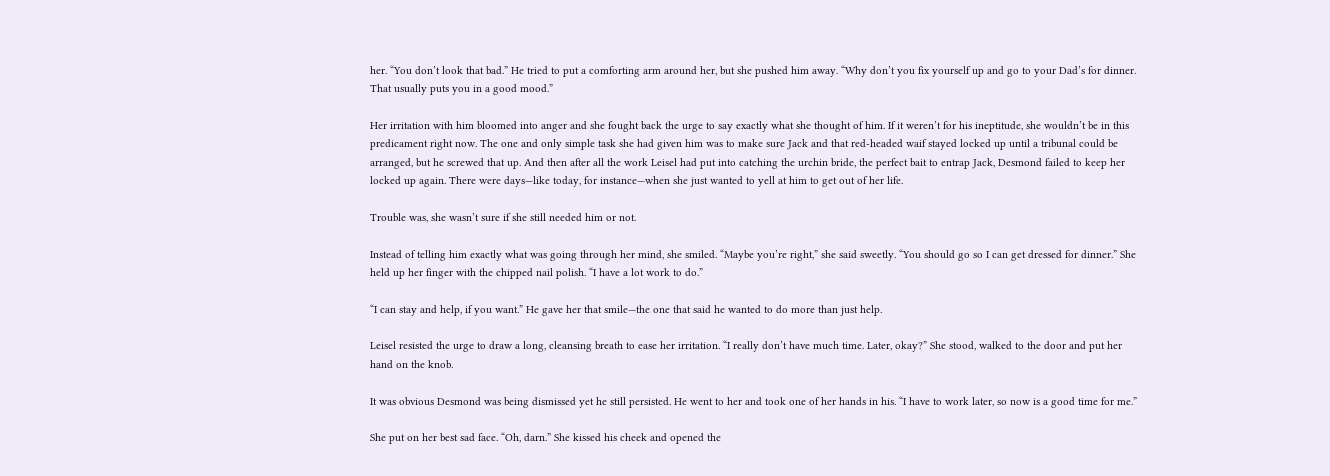her. “You don’t look that bad.” He tried to put a comforting arm around her, but she pushed him away. “Why don’t you fix yourself up and go to your Dad’s for dinner. That usually puts you in a good mood.”

Her irritation with him bloomed into anger and she fought back the urge to say exactly what she thought of him. If it weren’t for his ineptitude, she wouldn’t be in this predicament right now. The one and only simple task she had given him was to make sure Jack and that red-headed waif stayed locked up until a tribunal could be arranged, but he screwed that up. And then after all the work Leisel had put into catching the urchin bride, the perfect bait to entrap Jack, Desmond failed to keep her locked up again. There were days—like today, for instance—when she just wanted to yell at him to get out of her life.

Trouble was, she wasn’t sure if she still needed him or not.

Instead of telling him exactly what was going through her mind, she smiled. “Maybe you’re right,” she said sweetly. “You should go so I can get dressed for dinner.” She held up her finger with the chipped nail polish. “I have a lot work to do.”

“I can stay and help, if you want.” He gave her that smile—the one that said he wanted to do more than just help.

Leisel resisted the urge to draw a long, cleansing breath to ease her irritation. “I really don’t have much time. Later, okay?” She stood, walked to the door and put her hand on the knob.

It was obvious Desmond was being dismissed yet he still persisted. He went to her and took one of her hands in his. “I have to work later, so now is a good time for me.”

She put on her best sad face. “Oh, darn.” She kissed his cheek and opened the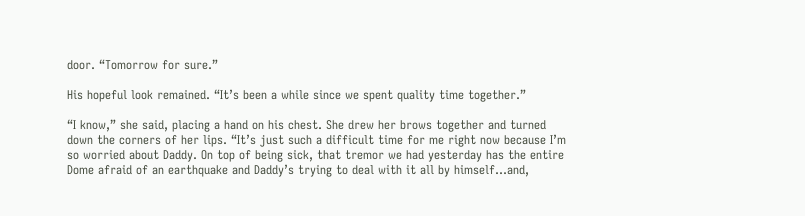door. “Tomorrow for sure.”

His hopeful look remained. “It’s been a while since we spent quality time together.”

“I know,” she said, placing a hand on his chest. She drew her brows together and turned down the corners of her lips. “It’s just such a difficult time for me right now because I’m so worried about Daddy. On top of being sick, that tremor we had yesterday has the entire Dome afraid of an earthquake and Daddy’s trying to deal with it all by himself…and,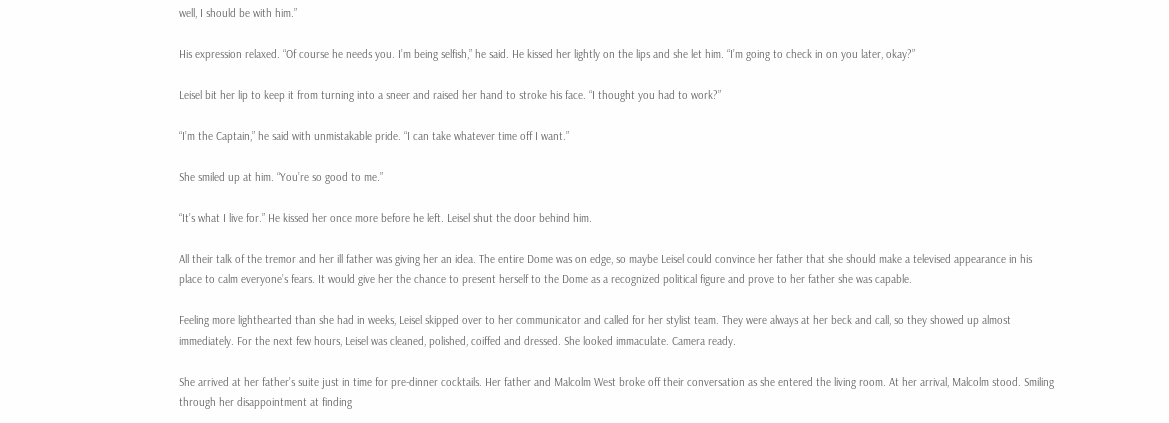well, I should be with him.”

His expression relaxed. “Of course he needs you. I’m being selfish,” he said. He kissed her lightly on the lips and she let him. “I’m going to check in on you later, okay?”

Leisel bit her lip to keep it from turning into a sneer and raised her hand to stroke his face. “I thought you had to work?”

“I’m the Captain,” he said with unmistakable pride. “I can take whatever time off I want.”

She smiled up at him. “You’re so good to me.”

“It’s what I live for.” He kissed her once more before he left. Leisel shut the door behind him.

All their talk of the tremor and her ill father was giving her an idea. The entire Dome was on edge, so maybe Leisel could convince her father that she should make a televised appearance in his place to calm everyone’s fears. It would give her the chance to present herself to the Dome as a recognized political figure and prove to her father she was capable.

Feeling more lighthearted than she had in weeks, Leisel skipped over to her communicator and called for her stylist team. They were always at her beck and call, so they showed up almost immediately. For the next few hours, Leisel was cleaned, polished, coiffed and dressed. She looked immaculate. Camera ready.

She arrived at her father’s suite just in time for pre-dinner cocktails. Her father and Malcolm West broke off their conversation as she entered the living room. At her arrival, Malcolm stood. Smiling through her disappointment at finding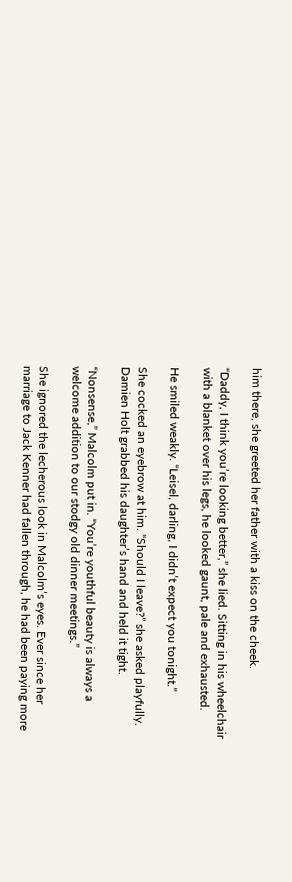him there, she greeted her father with a kiss on the cheek.

“Daddy, I think you’re looking better,” she lied. Sitting in his wheelchair with a blanket over his legs, he looked gaunt, pale and exhausted.

He smiled weakly. “Leisel, darling, I didn’t expect you tonight.”

She cocked an eyebrow at him. “Should I leave?” she asked playfully. Damien Holt grabbed his daughter’s hand and held it tight.

“Nonsense,” Malcolm put in. “You’re youthful beauty is always a welcome addition to our stodgy old dinner meetings.”

She ignored the lecherous look in Malcolm’s eyes. Ever since her marriage to Jack Kenner had fallen through, he had been paying more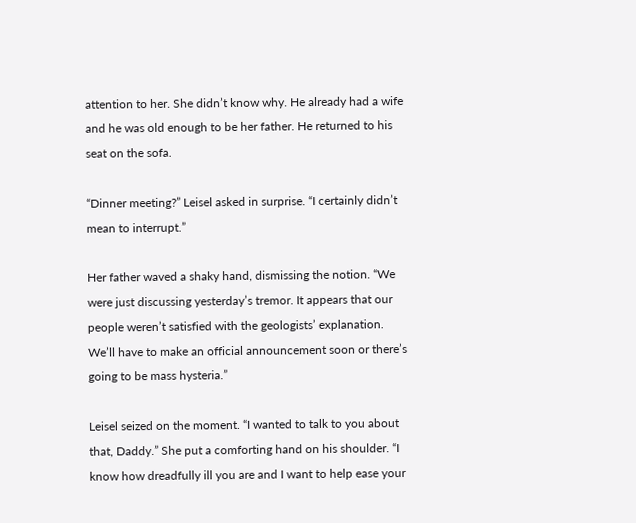attention to her. She didn’t know why. He already had a wife and he was old enough to be her father. He returned to his seat on the sofa.

“Dinner meeting?” Leisel asked in surprise. “I certainly didn’t mean to interrupt.”

Her father waved a shaky hand, dismissing the notion. “We were just discussing yesterday’s tremor. It appears that our people weren’t satisfied with the geologists’ explanation. We’ll have to make an official announcement soon or there’s going to be mass hysteria.”

Leisel seized on the moment. “I wanted to talk to you about that, Daddy.” She put a comforting hand on his shoulder. “I know how dreadfully ill you are and I want to help ease your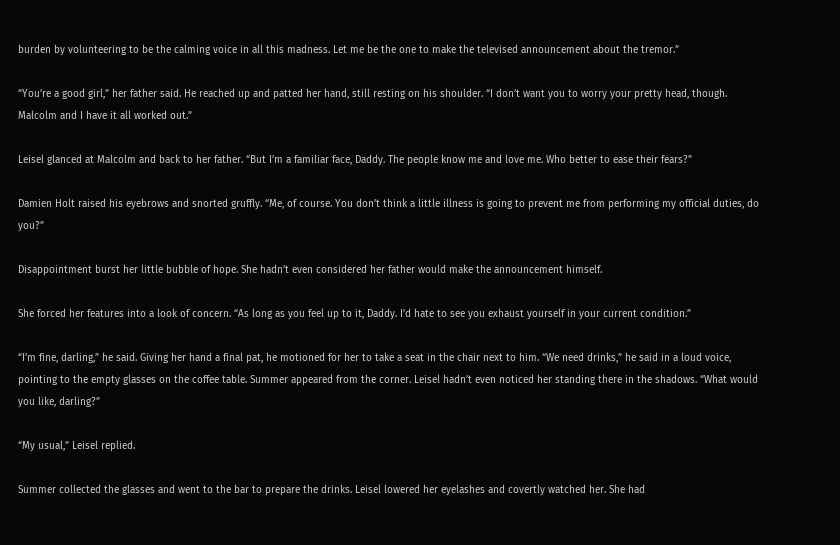burden by volunteering to be the calming voice in all this madness. Let me be the one to make the televised announcement about the tremor.”

“You’re a good girl,” her father said. He reached up and patted her hand, still resting on his shoulder. “I don’t want you to worry your pretty head, though. Malcolm and I have it all worked out.”

Leisel glanced at Malcolm and back to her father. “But I’m a familiar face, Daddy. The people know me and love me. Who better to ease their fears?”

Damien Holt raised his eyebrows and snorted gruffly. “Me, of course. You don’t think a little illness is going to prevent me from performing my official duties, do you?”

Disappointment burst her little bubble of hope. She hadn’t even considered her father would make the announcement himself.

She forced her features into a look of concern. “As long as you feel up to it, Daddy. I’d hate to see you exhaust yourself in your current condition.”

“I’m fine, darling,” he said. Giving her hand a final pat, he motioned for her to take a seat in the chair next to him. “We need drinks,” he said in a loud voice, pointing to the empty glasses on the coffee table. Summer appeared from the corner. Leisel hadn’t even noticed her standing there in the shadows. “What would you like, darling?”

“My usual,” Leisel replied.

Summer collected the glasses and went to the bar to prepare the drinks. Leisel lowered her eyelashes and covertly watched her. She had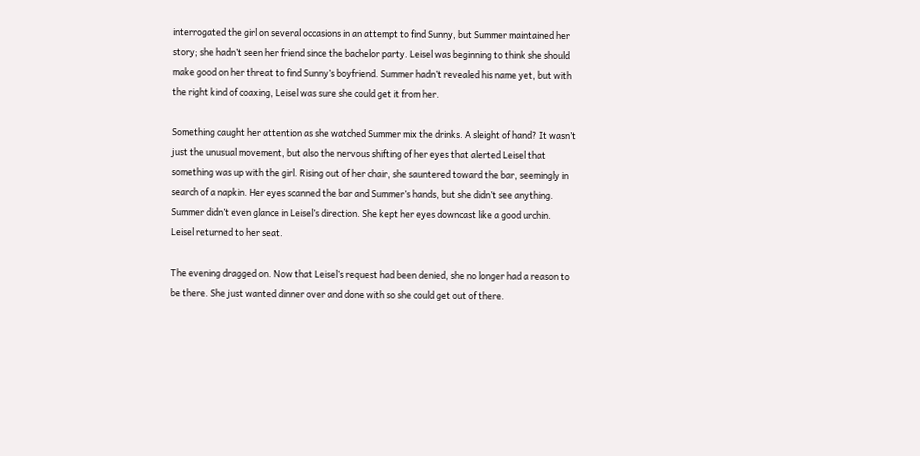interrogated the girl on several occasions in an attempt to find Sunny, but Summer maintained her story; she hadn’t seen her friend since the bachelor party. Leisel was beginning to think she should make good on her threat to find Sunny’s boyfriend. Summer hadn’t revealed his name yet, but with the right kind of coaxing, Leisel was sure she could get it from her.

Something caught her attention as she watched Summer mix the drinks. A sleight of hand? It wasn’t just the unusual movement, but also the nervous shifting of her eyes that alerted Leisel that something was up with the girl. Rising out of her chair, she sauntered toward the bar, seemingly in search of a napkin. Her eyes scanned the bar and Summer’s hands, but she didn’t see anything. Summer didn’t even glance in Leisel’s direction. She kept her eyes downcast like a good urchin. Leisel returned to her seat.

The evening dragged on. Now that Leisel’s request had been denied, she no longer had a reason to be there. She just wanted dinner over and done with so she could get out of there.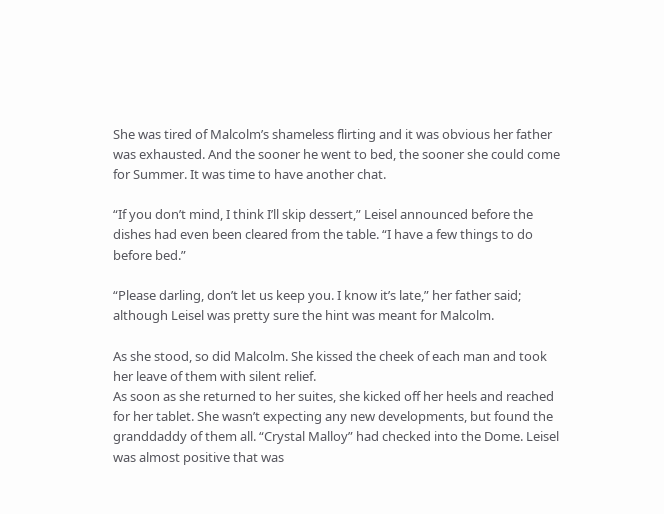She was tired of Malcolm’s shameless flirting and it was obvious her father was exhausted. And the sooner he went to bed, the sooner she could come for Summer. It was time to have another chat.

“If you don’t mind, I think I’ll skip dessert,” Leisel announced before the dishes had even been cleared from the table. “I have a few things to do before bed.”

“Please darling, don’t let us keep you. I know it’s late,” her father said; although Leisel was pretty sure the hint was meant for Malcolm.

As she stood, so did Malcolm. She kissed the cheek of each man and took her leave of them with silent relief.
As soon as she returned to her suites, she kicked off her heels and reached for her tablet. She wasn’t expecting any new developments, but found the granddaddy of them all. “Crystal Malloy” had checked into the Dome. Leisel was almost positive that was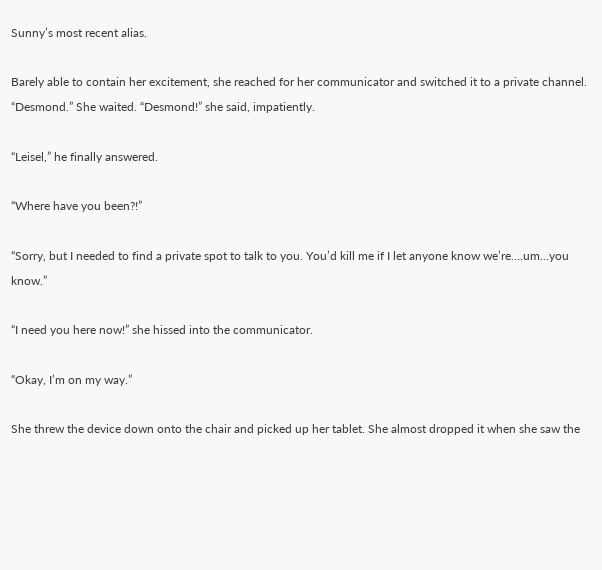Sunny’s most recent alias.

Barely able to contain her excitement, she reached for her communicator and switched it to a private channel. “Desmond.” She waited. “Desmond!” she said, impatiently.

“Leisel,” he finally answered.

“Where have you been?!”

“Sorry, but I needed to find a private spot to talk to you. You’d kill me if I let anyone know we’re….um…you know.”

“I need you here now!” she hissed into the communicator.

“Okay, I’m on my way.”

She threw the device down onto the chair and picked up her tablet. She almost dropped it when she saw the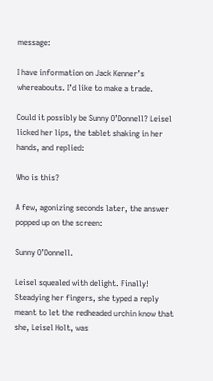message:

I have information on Jack Kenner’s whereabouts. I’d like to make a trade.

Could it possibly be Sunny O’Donnell? Leisel licked her lips, the tablet shaking in her hands, and replied:

Who is this?

A few, agonizing seconds later, the answer popped up on the screen:

Sunny O’Donnell.

Leisel squealed with delight. Finally! Steadying her fingers, she typed a reply meant to let the redheaded urchin know that she, Leisel Holt, was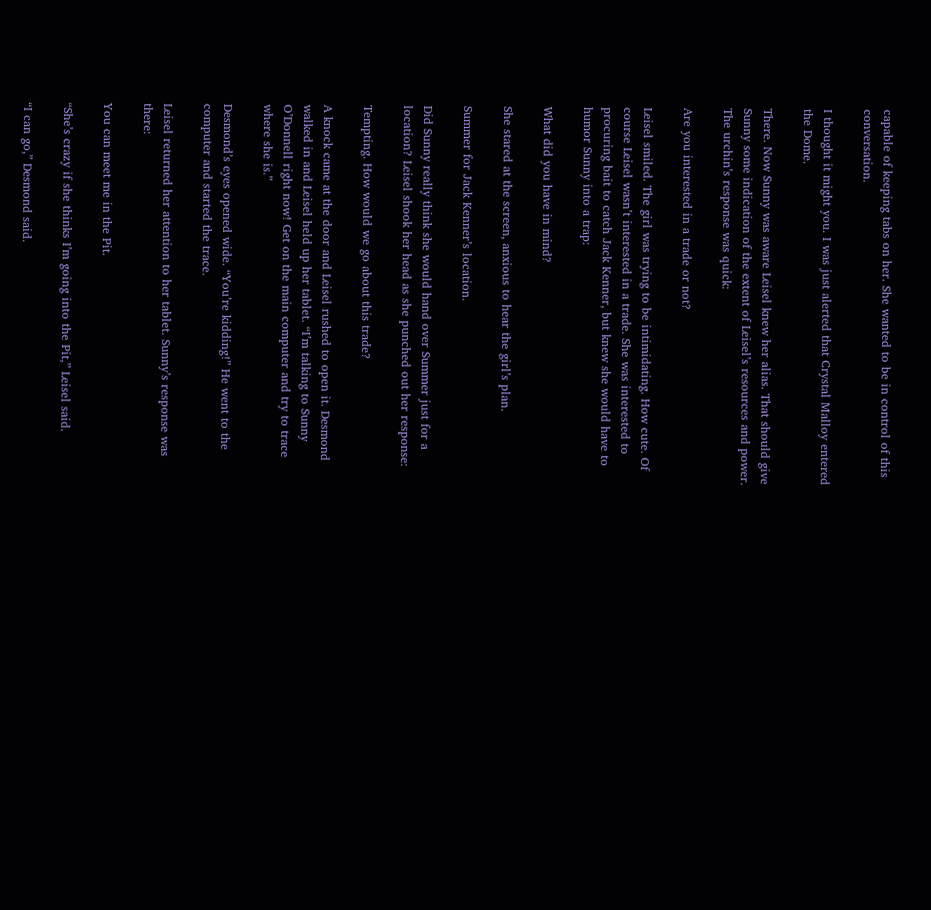capable of keeping tabs on her. She wanted to be in control of this conversation.

I thought it might you. I was just alerted that Crystal Malloy entered the Dome.

There. Now Sunny was aware Leisel knew her alias. That should give Sunny some indication of the extent of Leisel’s resources and power.  The urchin’s response was quick:

Are you interested in a trade or not?

Leisel smiled. The girl was trying to be intimidating. How cute. Of course Leisel wasn’t interested in a trade. She was interested to procuring bait to catch Jack Kenner, but knew she would have to humor Sunny into a trap:

What did you have in mind?

She stared at the screen, anxious to hear the girl’s plan.

Summer for Jack Kenner’s location.

Did Sunny really think she would hand over Summer just for a location? Leisel shook her head as she punched out her response:

Tempting. How would we go about this trade?

A knock came at the door and Leisel rushed to open it. Desmond walked in and Leisel held up her tablet. “I’m talking to Sunny O’Donnell right now! Get on the main computer and try to trace where she is.”

Desmond’s eyes opened wide. “You’re kidding!” He went to the computer and started the trace.

Leisel returned her attention to her tablet. Sunny’s response was there:

You can meet me in the Pit.

“She’s crazy if she thinks I’m going into the Pit,” Leisel said.

“I can go,” Desmond said.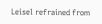Leisel refrained from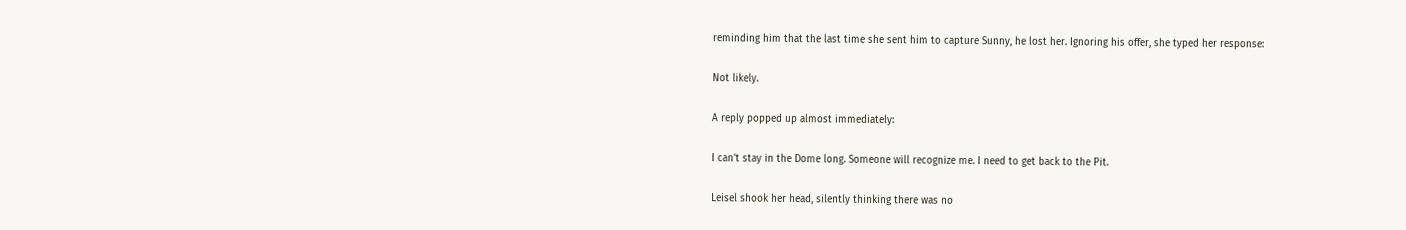reminding him that the last time she sent him to capture Sunny, he lost her. Ignoring his offer, she typed her response:

Not likely.

A reply popped up almost immediately:

I can’t stay in the Dome long. Someone will recognize me. I need to get back to the Pit.

Leisel shook her head, silently thinking there was no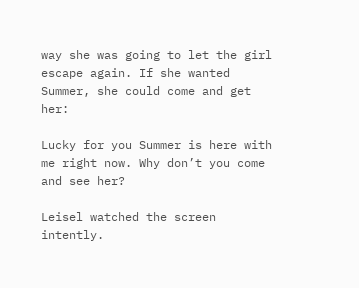way she was going to let the girl escape again. If she wanted Summer, she could come and get her:

Lucky for you Summer is here with me right now. Why don’t you come and see her?

Leisel watched the screen intently.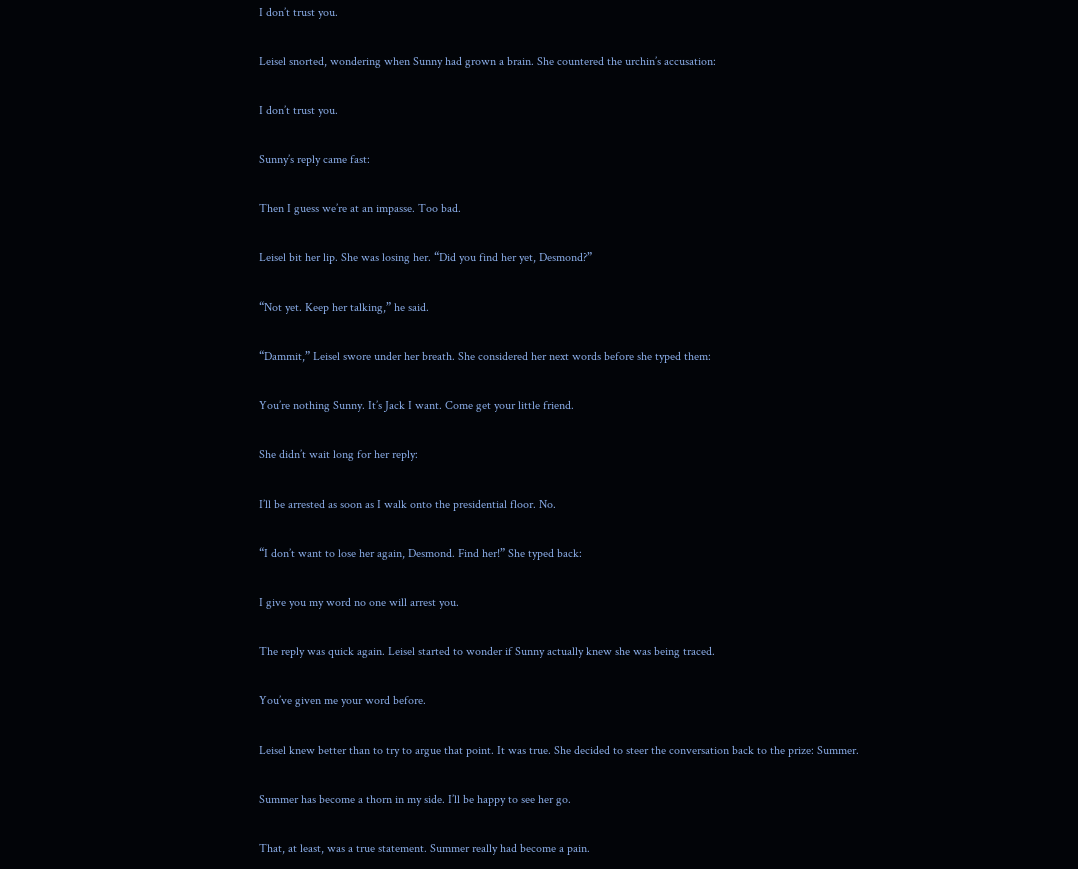I don’t trust you.

Leisel snorted, wondering when Sunny had grown a brain. She countered the urchin’s accusation:

I don’t trust you.

Sunny’s reply came fast:

Then I guess we’re at an impasse. Too bad.

Leisel bit her lip. She was losing her. “Did you find her yet, Desmond?”

“Not yet. Keep her talking,” he said.

“Dammit,” Leisel swore under her breath. She considered her next words before she typed them:

You’re nothing Sunny. It’s Jack I want. Come get your little friend.

She didn’t wait long for her reply:

I’ll be arrested as soon as I walk onto the presidential floor. No.

“I don’t want to lose her again, Desmond. Find her!” She typed back:

I give you my word no one will arrest you.

The reply was quick again. Leisel started to wonder if Sunny actually knew she was being traced.

You’ve given me your word before.

Leisel knew better than to try to argue that point. It was true. She decided to steer the conversation back to the prize: Summer.

Summer has become a thorn in my side. I’ll be happy to see her go.

That, at least, was a true statement. Summer really had become a pain.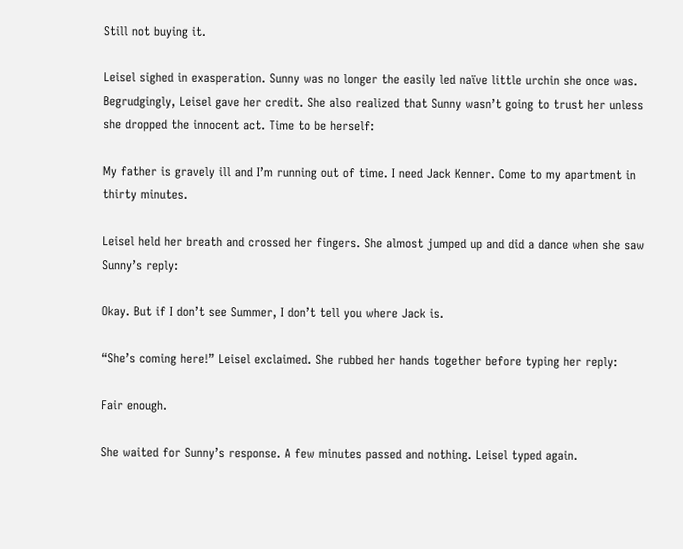Still not buying it.

Leisel sighed in exasperation. Sunny was no longer the easily led naïve little urchin she once was. Begrudgingly, Leisel gave her credit. She also realized that Sunny wasn’t going to trust her unless she dropped the innocent act. Time to be herself:

My father is gravely ill and I’m running out of time. I need Jack Kenner. Come to my apartment in thirty minutes.

Leisel held her breath and crossed her fingers. She almost jumped up and did a dance when she saw Sunny’s reply:

Okay. But if I don’t see Summer, I don’t tell you where Jack is.

“She’s coming here!” Leisel exclaimed. She rubbed her hands together before typing her reply:

Fair enough.

She waited for Sunny’s response. A few minutes passed and nothing. Leisel typed again.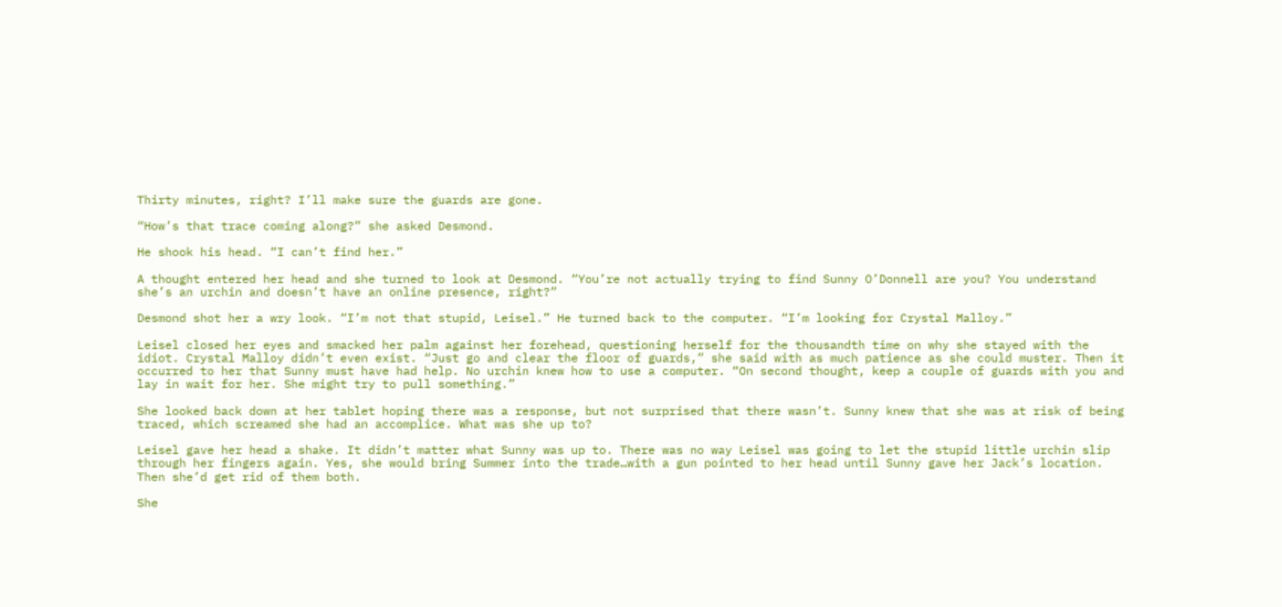Thirty minutes, right? I’ll make sure the guards are gone.

“How’s that trace coming along?” she asked Desmond.

He shook his head. “I can’t find her.”

A thought entered her head and she turned to look at Desmond. “You’re not actually trying to find Sunny O’Donnell are you? You understand she’s an urchin and doesn’t have an online presence, right?”

Desmond shot her a wry look. “I’m not that stupid, Leisel.” He turned back to the computer. “I’m looking for Crystal Malloy.”

Leisel closed her eyes and smacked her palm against her forehead, questioning herself for the thousandth time on why she stayed with the idiot. Crystal Malloy didn’t even exist. “Just go and clear the floor of guards,” she said with as much patience as she could muster. Then it occurred to her that Sunny must have had help. No urchin knew how to use a computer. “On second thought, keep a couple of guards with you and lay in wait for her. She might try to pull something.”

She looked back down at her tablet hoping there was a response, but not surprised that there wasn’t. Sunny knew that she was at risk of being traced, which screamed she had an accomplice. What was she up to?

Leisel gave her head a shake. It didn’t matter what Sunny was up to. There was no way Leisel was going to let the stupid little urchin slip through her fingers again. Yes, she would bring Summer into the trade…with a gun pointed to her head until Sunny gave her Jack’s location. Then she’d get rid of them both.

She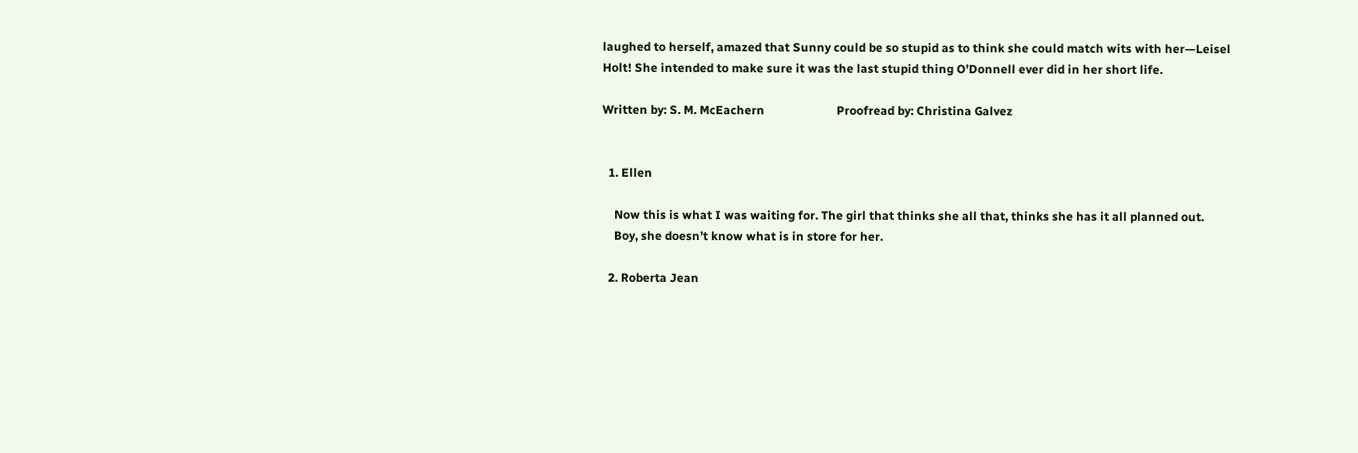laughed to herself, amazed that Sunny could be so stupid as to think she could match wits with her—Leisel Holt! She intended to make sure it was the last stupid thing O’Donnell ever did in her short life.

Written by: S. M. McEachern                        Proofread by: Christina Galvez


  1. Ellen

    Now this is what I was waiting for. The girl that thinks she all that, thinks she has it all planned out.
    Boy, she doesn’t know what is in store for her.

  2. Roberta Jean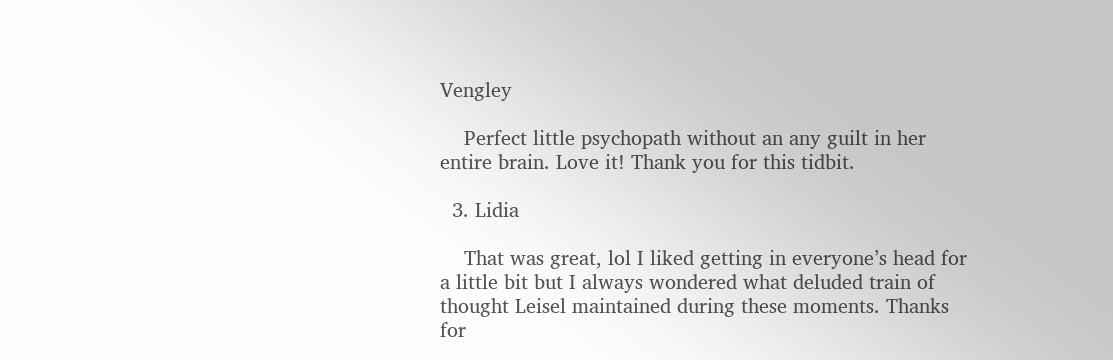Vengley

    Perfect little psychopath without an any guilt in her entire brain. Love it! Thank you for this tidbit.

  3. Lidia

    That was great, lol I liked getting in everyone’s head for a little bit but I always wondered what deluded train of thought Leisel maintained during these moments. Thanks for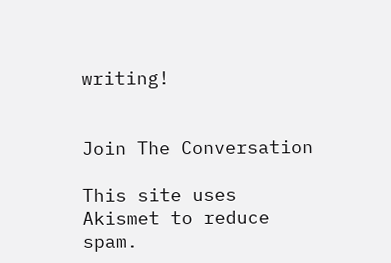writing!


Join The Conversation

This site uses Akismet to reduce spam.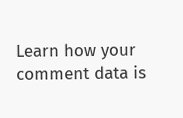Learn how your comment data is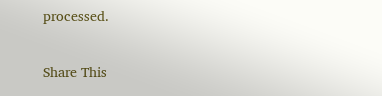processed.

Share This